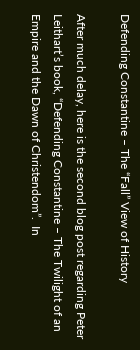Defending Constantine – The “Fall” View of History

After much delay, here is the second blog post regarding Peter Leithart’s book, “Defending Constantine – The Twilight of an Empire and the Dawn of Christendom”.  In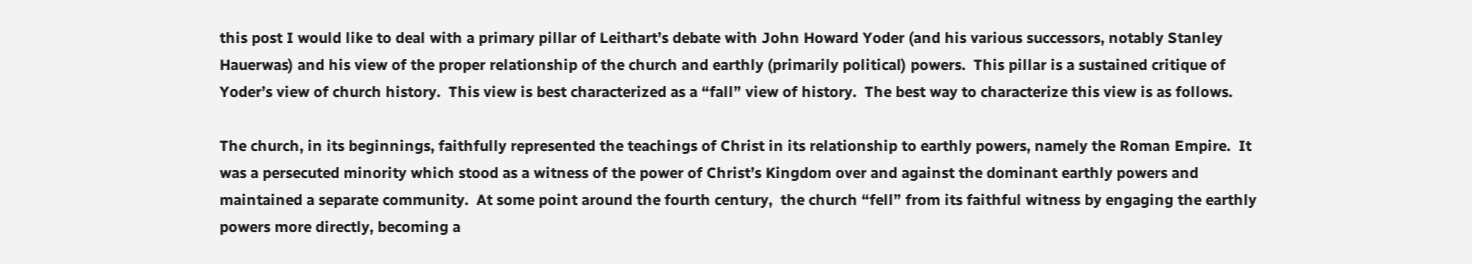this post I would like to deal with a primary pillar of Leithart’s debate with John Howard Yoder (and his various successors, notably Stanley Hauerwas) and his view of the proper relationship of the church and earthly (primarily political) powers.  This pillar is a sustained critique of Yoder’s view of church history.  This view is best characterized as a “fall” view of history.  The best way to characterize this view is as follows.

The church, in its beginnings, faithfully represented the teachings of Christ in its relationship to earthly powers, namely the Roman Empire.  It was a persecuted minority which stood as a witness of the power of Christ’s Kingdom over and against the dominant earthly powers and maintained a separate community.  At some point around the fourth century,  the church “fell” from its faithful witness by engaging the earthly powers more directly, becoming a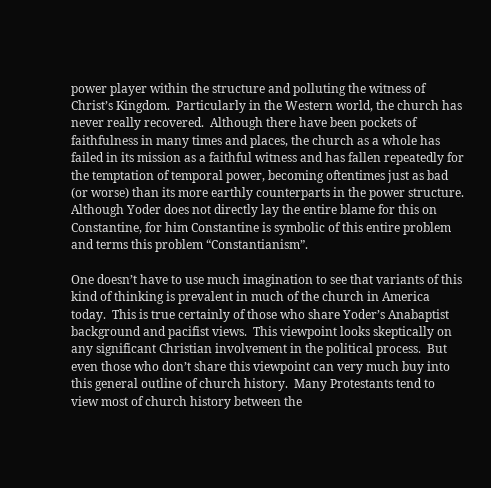power player within the structure and polluting the witness of Christ’s Kingdom.  Particularly in the Western world, the church has never really recovered.  Although there have been pockets of faithfulness in many times and places, the church as a whole has failed in its mission as a faithful witness and has fallen repeatedly for the temptation of temporal power, becoming oftentimes just as bad (or worse) than its more earthly counterparts in the power structure.  Although Yoder does not directly lay the entire blame for this on Constantine, for him Constantine is symbolic of this entire problem and terms this problem “Constantianism”.

One doesn’t have to use much imagination to see that variants of this kind of thinking is prevalent in much of the church in America today.  This is true certainly of those who share Yoder’s Anabaptist background and pacifist views.  This viewpoint looks skeptically on any significant Christian involvement in the political process.  But even those who don’t share this viewpoint can very much buy into this general outline of church history.  Many Protestants tend to view most of church history between the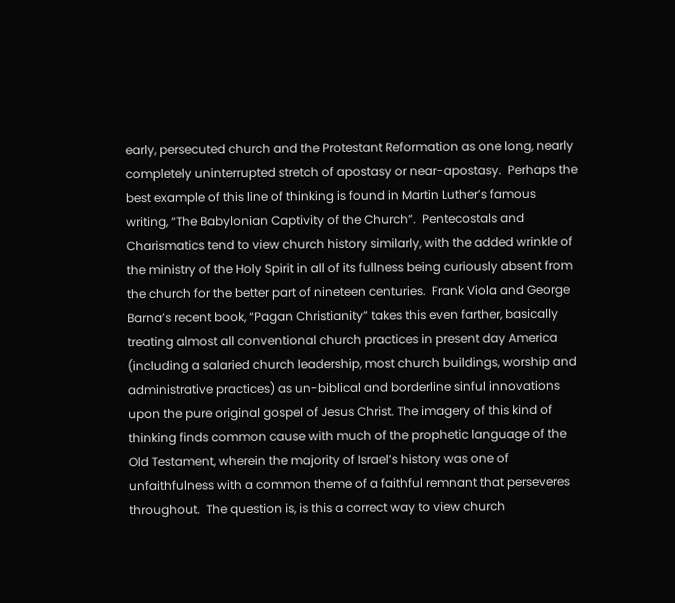early, persecuted church and the Protestant Reformation as one long, nearly completely uninterrupted stretch of apostasy or near-apostasy.  Perhaps the best example of this line of thinking is found in Martin Luther’s famous writing, “The Babylonian Captivity of the Church”.  Pentecostals and Charismatics tend to view church history similarly, with the added wrinkle of the ministry of the Holy Spirit in all of its fullness being curiously absent from the church for the better part of nineteen centuries.  Frank Viola and George Barna’s recent book, “Pagan Christianity” takes this even farther, basically treating almost all conventional church practices in present day America (including a salaried church leadership, most church buildings, worship and administrative practices) as un-biblical and borderline sinful innovations upon the pure original gospel of Jesus Christ. The imagery of this kind of thinking finds common cause with much of the prophetic language of the Old Testament, wherein the majority of Israel’s history was one of unfaithfulness with a common theme of a faithful remnant that perseveres throughout.  The question is, is this a correct way to view church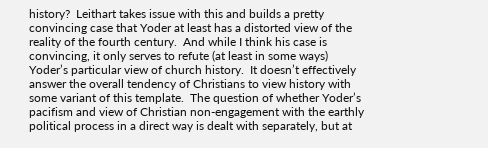history?  Leithart takes issue with this and builds a pretty convincing case that Yoder at least has a distorted view of the reality of the fourth century.  And while I think his case is convincing, it only serves to refute (at least in some ways) Yoder’s particular view of church history.  It doesn’t effectively answer the overall tendency of Christians to view history with some variant of this template.  The question of whether Yoder’s pacifism and view of Christian non-engagement with the earthly political process in a direct way is dealt with separately, but at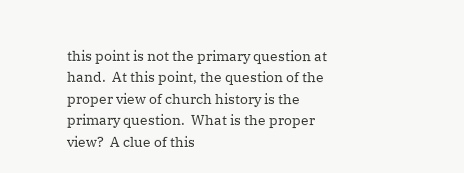this point is not the primary question at hand.  At this point, the question of the proper view of church history is the primary question.  What is the proper view?  A clue of this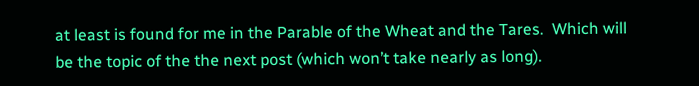at least is found for me in the Parable of the Wheat and the Tares.  Which will be the topic of the the next post (which won’t take nearly as long).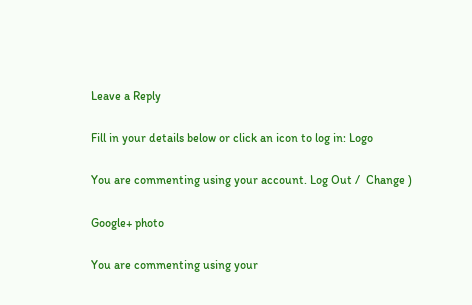Leave a Reply

Fill in your details below or click an icon to log in: Logo

You are commenting using your account. Log Out /  Change )

Google+ photo

You are commenting using your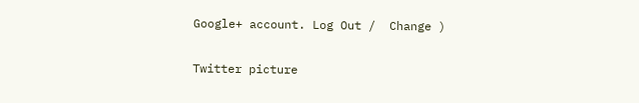Google+ account. Log Out /  Change )

Twitter picture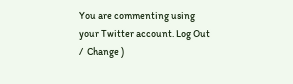You are commenting using your Twitter account. Log Out /  Change )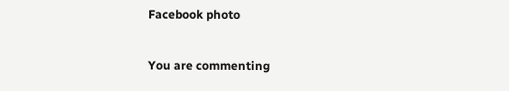Facebook photo

You are commenting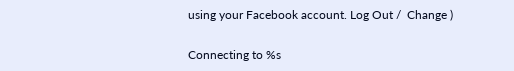using your Facebook account. Log Out /  Change )

Connecting to %s